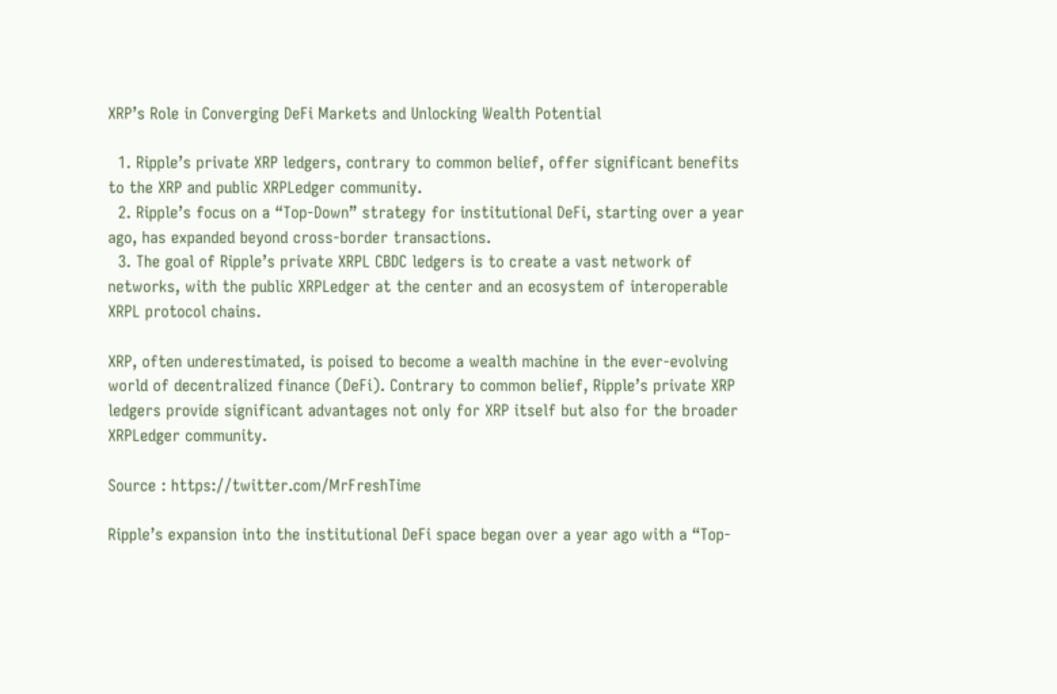XRP’s Role in Converging DeFi Markets and Unlocking Wealth Potential

  1. Ripple’s private XRP ledgers, contrary to common belief, offer significant benefits to the XRP and public XRPLedger community.
  2. Ripple’s focus on a “Top-Down” strategy for institutional DeFi, starting over a year ago, has expanded beyond cross-border transactions.
  3. The goal of Ripple’s private XRPL CBDC ledgers is to create a vast network of networks, with the public XRPLedger at the center and an ecosystem of interoperable XRPL protocol chains.

XRP, often underestimated, is poised to become a wealth machine in the ever-evolving world of decentralized finance (DeFi). Contrary to common belief, Ripple’s private XRP ledgers provide significant advantages not only for XRP itself but also for the broader XRPLedger community.

Source : https://twitter.com/MrFreshTime

Ripple’s expansion into the institutional DeFi space began over a year ago with a “Top-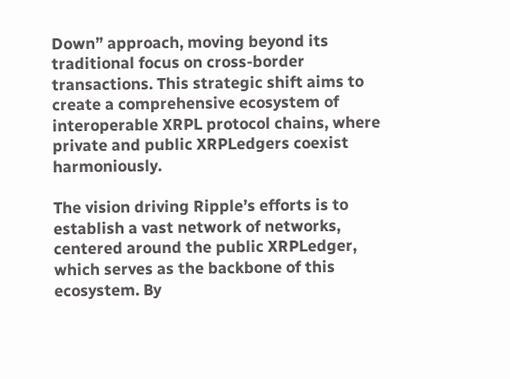Down” approach, moving beyond its traditional focus on cross-border transactions. This strategic shift aims to create a comprehensive ecosystem of interoperable XRPL protocol chains, where private and public XRPLedgers coexist harmoniously.

The vision driving Ripple’s efforts is to establish a vast network of networks, centered around the public XRPLedger, which serves as the backbone of this ecosystem. By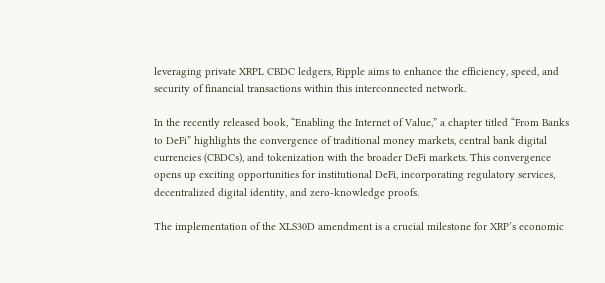leveraging private XRPL CBDC ledgers, Ripple aims to enhance the efficiency, speed, and security of financial transactions within this interconnected network.

In the recently released book, “Enabling the Internet of Value,” a chapter titled “From Banks to DeFi” highlights the convergence of traditional money markets, central bank digital currencies (CBDCs), and tokenization with the broader DeFi markets. This convergence opens up exciting opportunities for institutional DeFi, incorporating regulatory services, decentralized digital identity, and zero-knowledge proofs.

The implementation of the XLS30D amendment is a crucial milestone for XRP’s economic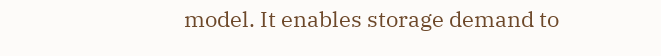model. It enables storage demand to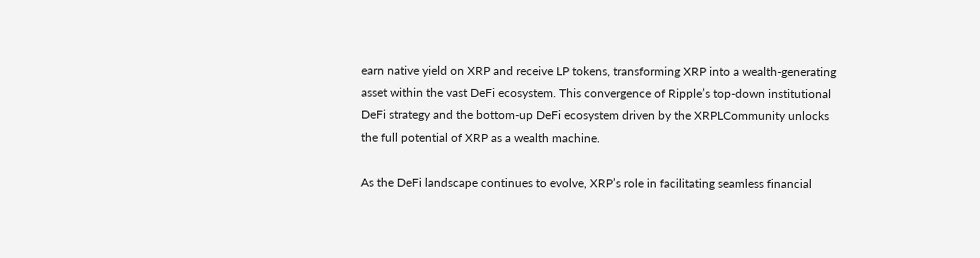earn native yield on XRP and receive LP tokens, transforming XRP into a wealth-generating asset within the vast DeFi ecosystem. This convergence of Ripple’s top-down institutional DeFi strategy and the bottom-up DeFi ecosystem driven by the XRPLCommunity unlocks the full potential of XRP as a wealth machine.

As the DeFi landscape continues to evolve, XRP’s role in facilitating seamless financial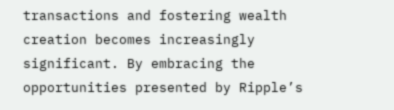transactions and fostering wealth creation becomes increasingly significant. By embracing the opportunities presented by Ripple’s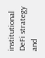institutional DeFi strategy and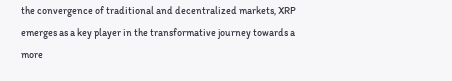the convergence of traditional and decentralized markets, XRP emerges as a key player in the transformative journey towards a more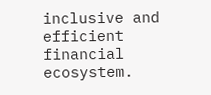inclusive and efficient financial ecosystem.